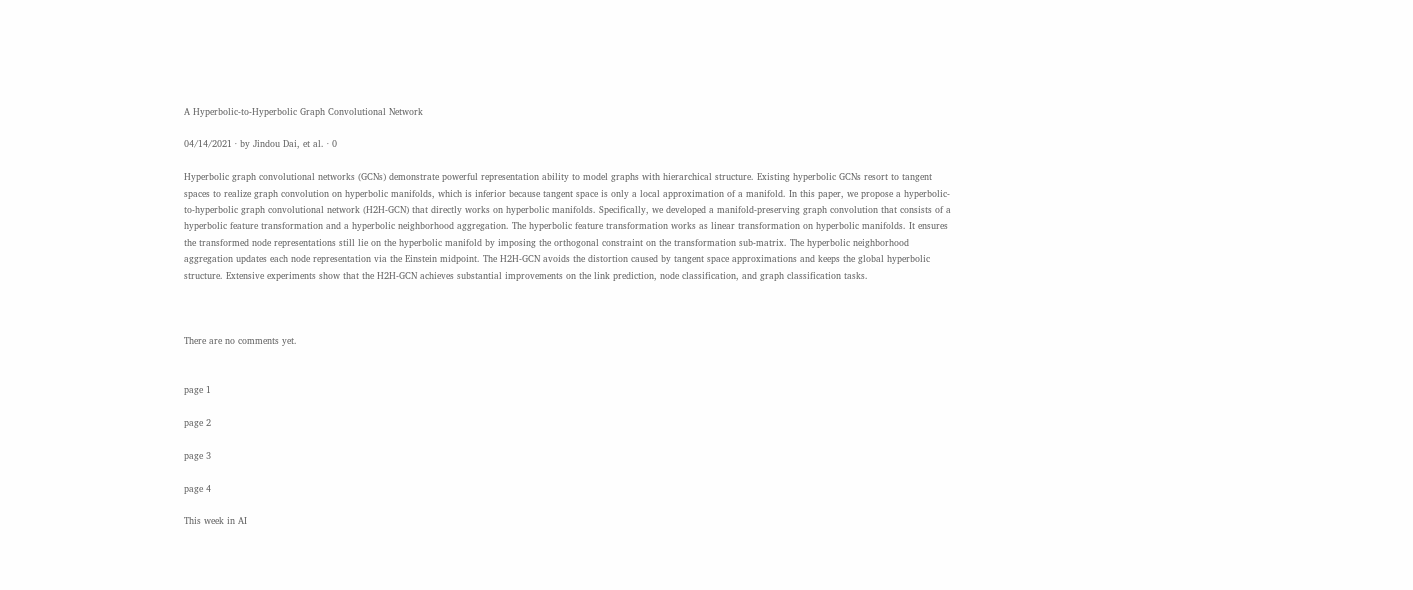A Hyperbolic-to-Hyperbolic Graph Convolutional Network

04/14/2021 ∙ by Jindou Dai, et al. ∙ 0

Hyperbolic graph convolutional networks (GCNs) demonstrate powerful representation ability to model graphs with hierarchical structure. Existing hyperbolic GCNs resort to tangent spaces to realize graph convolution on hyperbolic manifolds, which is inferior because tangent space is only a local approximation of a manifold. In this paper, we propose a hyperbolic-to-hyperbolic graph convolutional network (H2H-GCN) that directly works on hyperbolic manifolds. Specifically, we developed a manifold-preserving graph convolution that consists of a hyperbolic feature transformation and a hyperbolic neighborhood aggregation. The hyperbolic feature transformation works as linear transformation on hyperbolic manifolds. It ensures the transformed node representations still lie on the hyperbolic manifold by imposing the orthogonal constraint on the transformation sub-matrix. The hyperbolic neighborhood aggregation updates each node representation via the Einstein midpoint. The H2H-GCN avoids the distortion caused by tangent space approximations and keeps the global hyperbolic structure. Extensive experiments show that the H2H-GCN achieves substantial improvements on the link prediction, node classification, and graph classification tasks.



There are no comments yet.


page 1

page 2

page 3

page 4

This week in AI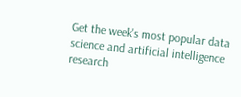Get the week's most popular data science and artificial intelligence research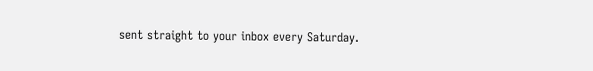sent straight to your inbox every Saturday.